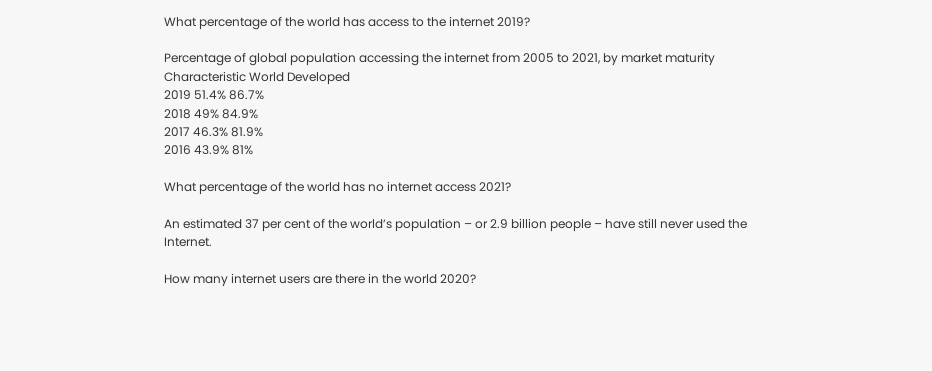What percentage of the world has access to the internet 2019?

Percentage of global population accessing the internet from 2005 to 2021, by market maturity
Characteristic World Developed
2019 51.4% 86.7%
2018 49% 84.9%
2017 46.3% 81.9%
2016 43.9% 81%

What percentage of the world has no internet access 2021?

An estimated 37 per cent of the world’s population – or 2.9 billion people – have still never used the Internet.

How many internet users are there in the world 2020?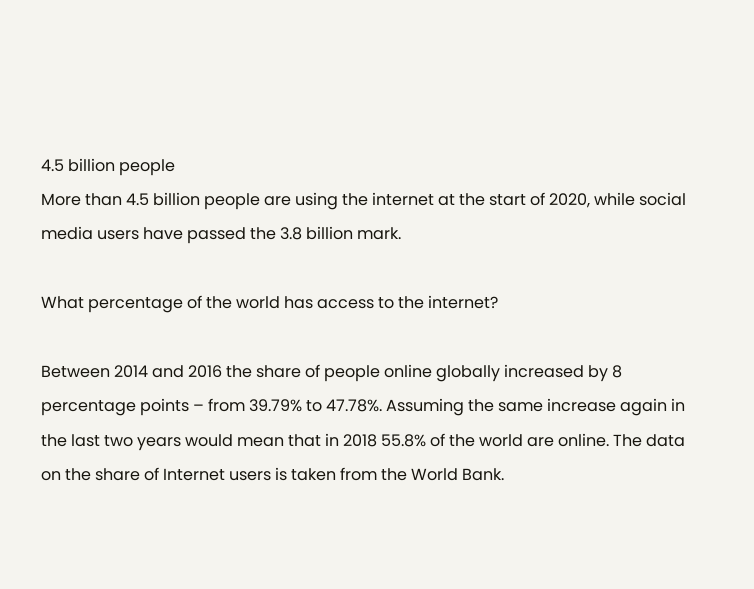4.5 billion people
More than 4.5 billion people are using the internet at the start of 2020, while social media users have passed the 3.8 billion mark.

What percentage of the world has access to the internet?

Between 2014 and 2016 the share of people online globally increased by 8 percentage points – from 39.79% to 47.78%. Assuming the same increase again in the last two years would mean that in 2018 55.8% of the world are online. The data on the share of Internet users is taken from the World Bank.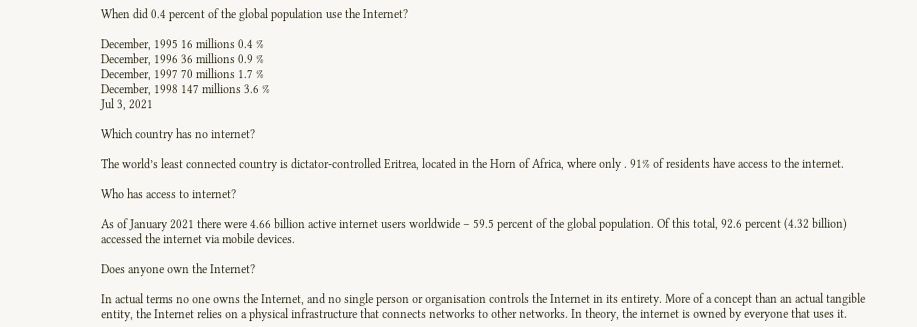When did 0.4 percent of the global population use the Internet?

December, 1995 16 millions 0.4 %
December, 1996 36 millions 0.9 %
December, 1997 70 millions 1.7 %
December, 1998 147 millions 3.6 %
Jul 3, 2021

Which country has no internet?

The world’s least connected country is dictator-controlled Eritrea, located in the Horn of Africa, where only . 91% of residents have access to the internet.

Who has access to internet?

As of January 2021 there were 4.66 billion active internet users worldwide – 59.5 percent of the global population. Of this total, 92.6 percent (4.32 billion) accessed the internet via mobile devices.

Does anyone own the Internet?

In actual terms no one owns the Internet, and no single person or organisation controls the Internet in its entirety. More of a concept than an actual tangible entity, the Internet relies on a physical infrastructure that connects networks to other networks. In theory, the internet is owned by everyone that uses it.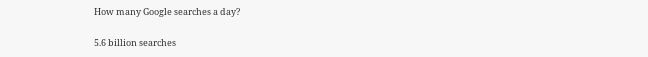How many Google searches a day?

5.6 billion searches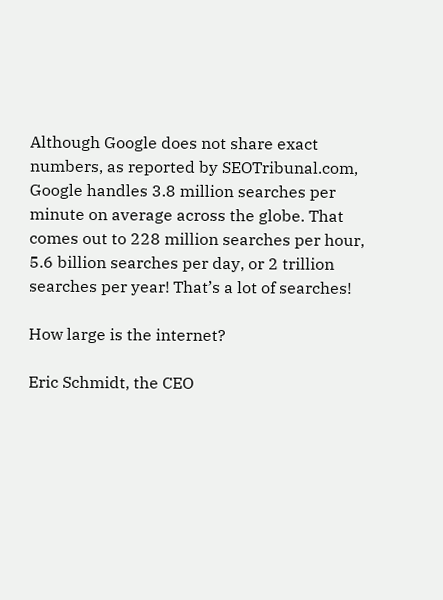Although Google does not share exact numbers, as reported by SEOTribunal.com, Google handles 3.8 million searches per minute on average across the globe. That comes out to 228 million searches per hour, 5.6 billion searches per day, or 2 trillion searches per year! That’s a lot of searches!

How large is the internet?

Eric Schmidt, the CEO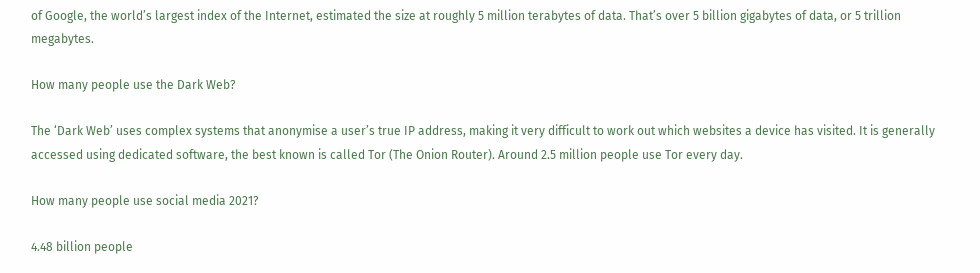of Google, the world’s largest index of the Internet, estimated the size at roughly 5 million terabytes of data. That’s over 5 billion gigabytes of data, or 5 trillion megabytes.

How many people use the Dark Web?

The ‘Dark Web’ uses complex systems that anonymise a user’s true IP address, making it very difficult to work out which websites a device has visited. It is generally accessed using dedicated software, the best known is called Tor (The Onion Router). Around 2.5 million people use Tor every day.

How many people use social media 2021?

4.48 billion people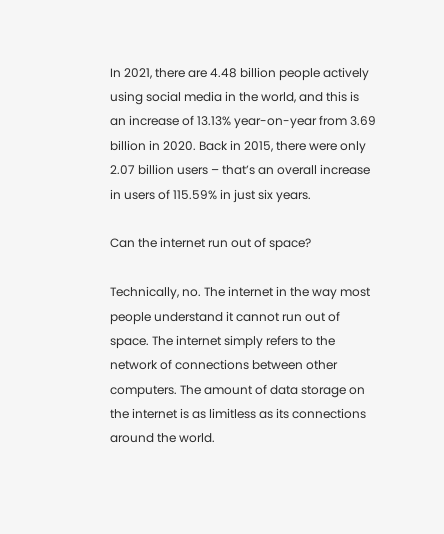In 2021, there are 4.48 billion people actively using social media in the world, and this is an increase of 13.13% year-on-year from 3.69 billion in 2020. Back in 2015, there were only 2.07 billion users – that’s an overall increase in users of 115.59% in just six years.

Can the internet run out of space?

Technically, no. The internet in the way most people understand it cannot run out of space. The internet simply refers to the network of connections between other computers. The amount of data storage on the internet is as limitless as its connections around the world.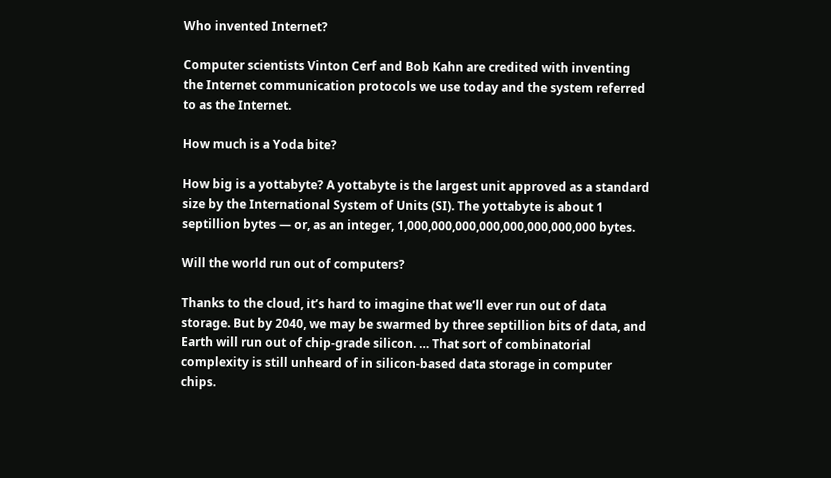Who invented Internet?

Computer scientists Vinton Cerf and Bob Kahn are credited with inventing the Internet communication protocols we use today and the system referred to as the Internet.

How much is a Yoda bite?

How big is a yottabyte? A yottabyte is the largest unit approved as a standard size by the International System of Units (SI). The yottabyte is about 1 septillion bytes — or, as an integer, 1,000,000,000,000,000,000,000,000 bytes.

Will the world run out of computers?

Thanks to the cloud, it’s hard to imagine that we’ll ever run out of data storage. But by 2040, we may be swarmed by three septillion bits of data, and Earth will run out of chip-grade silicon. … That sort of combinatorial complexity is still unheard of in silicon-based data storage in computer chips.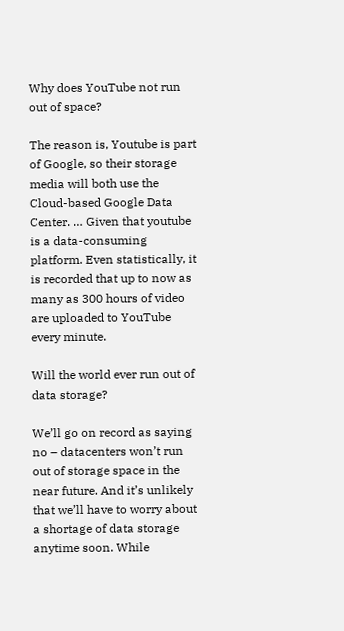Why does YouTube not run out of space?

The reason is, Youtube is part of Google, so their storage media will both use the Cloud-based Google Data Center. … Given that youtube is a data-consuming platform. Even statistically, it is recorded that up to now as many as 300 hours of video are uploaded to YouTube every minute.

Will the world ever run out of data storage?

We’ll go on record as saying no – datacenters won’t run out of storage space in the near future. And it’s unlikely that we’ll have to worry about a shortage of data storage anytime soon. While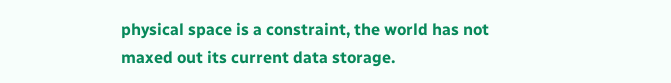physical space is a constraint, the world has not maxed out its current data storage.